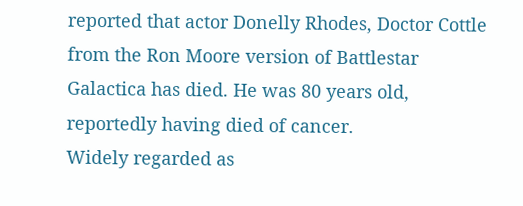reported that actor Donelly Rhodes, Doctor Cottle from the Ron Moore version of Battlestar Galactica has died. He was 80 years old, reportedly having died of cancer.
Widely regarded as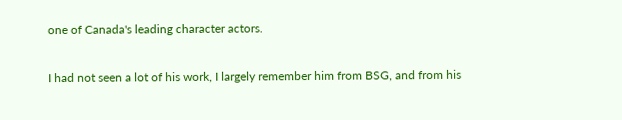one of Canada's leading character actors.

I had not seen a lot of his work, I largely remember him from BSG, and from his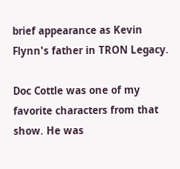brief appearance as Kevin Flynn's father in TRON Legacy.

Doc Cottle was one of my favorite characters from that show. He was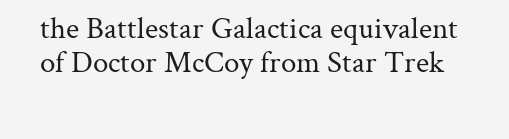the Battlestar Galactica equivalent of Doctor McCoy from Star Trek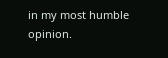in my most humble opinion.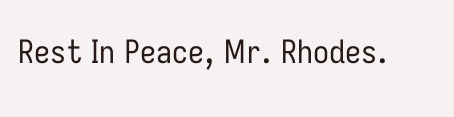Rest In Peace, Mr. Rhodes.